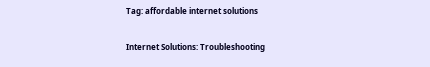Tag: affordable internet solutions

Internet Solutions: Troubleshooting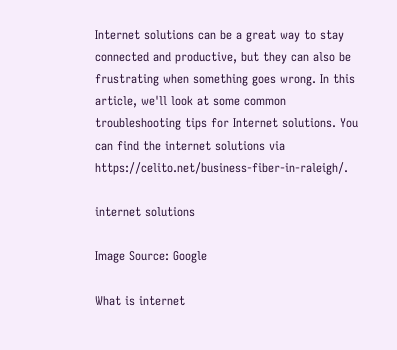Internet solutions can be a great way to stay connected and productive, but they can also be frustrating when something goes wrong. In this article, we'll look at some common troubleshooting tips for Internet solutions. You can find the internet solutions via  https://celito.net/business-fiber-in-raleigh/.

internet solutions

Image Source: Google

What is internet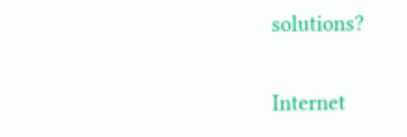solutions?

Internet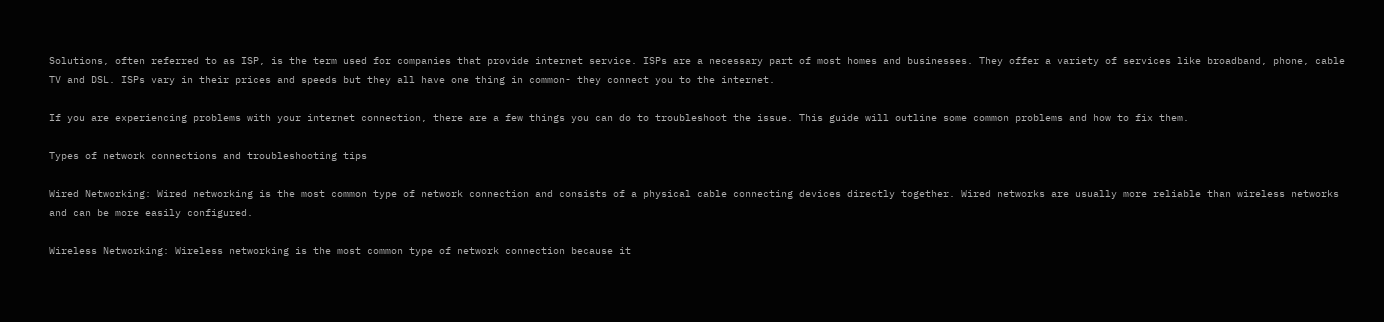Solutions, often referred to as ISP, is the term used for companies that provide internet service. ISPs are a necessary part of most homes and businesses. They offer a variety of services like broadband, phone, cable TV and DSL. ISPs vary in their prices and speeds but they all have one thing in common- they connect you to the internet.

If you are experiencing problems with your internet connection, there are a few things you can do to troubleshoot the issue. This guide will outline some common problems and how to fix them.

Types of network connections and troubleshooting tips

Wired Networking: Wired networking is the most common type of network connection and consists of a physical cable connecting devices directly together. Wired networks are usually more reliable than wireless networks and can be more easily configured.

Wireless Networking: Wireless networking is the most common type of network connection because it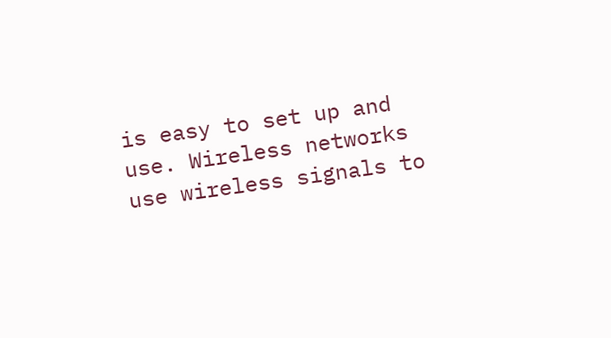is easy to set up and use. Wireless networks use wireless signals to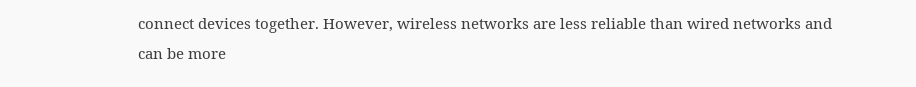connect devices together. However, wireless networks are less reliable than wired networks and can be more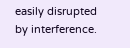easily disrupted by interference.